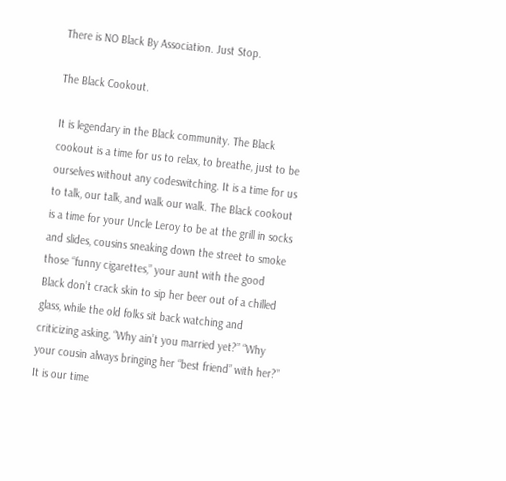There is NO Black By Association. Just Stop.

The Black Cookout.

It is legendary in the Black community. The Black cookout is a time for us to relax, to breathe, just to be ourselves without any codeswitching. It is a time for us to talk, our talk, and walk our walk. The Black cookout is a time for your Uncle Leroy to be at the grill in socks and slides, cousins sneaking down the street to smoke those “funny cigarettes,” your aunt with the good Black don’t crack skin to sip her beer out of a chilled glass, while the old folks sit back watching and criticizing asking, “Why ain’t you married yet?” “Why your cousin always bringing her “best friend” with her?” It is our time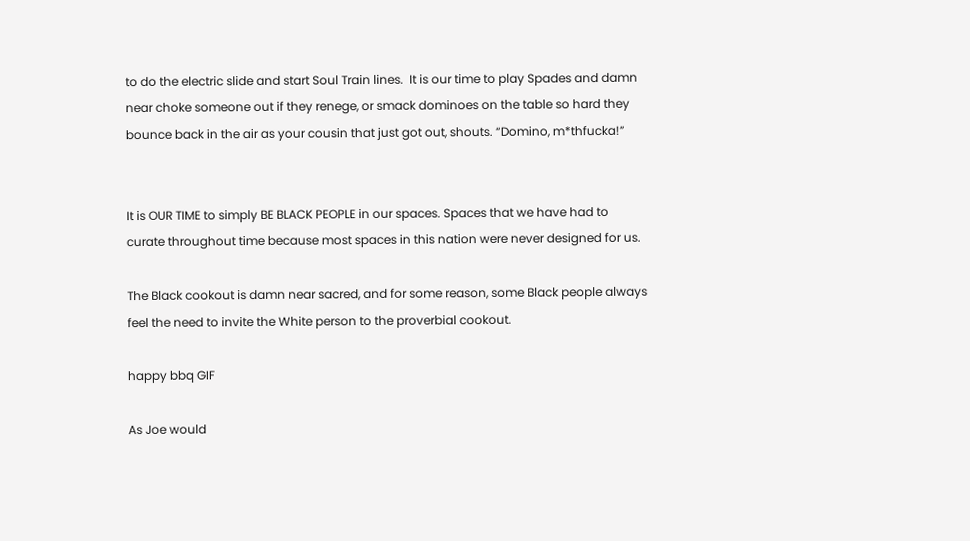to do the electric slide and start Soul Train lines.  It is our time to play Spades and damn near choke someone out if they renege, or smack dominoes on the table so hard they bounce back in the air as your cousin that just got out, shouts. “Domino, m*thfucka!”


It is OUR TIME to simply BE BLACK PEOPLE in our spaces. Spaces that we have had to curate throughout time because most spaces in this nation were never designed for us.

The Black cookout is damn near sacred, and for some reason, some Black people always feel the need to invite the White person to the proverbial cookout.

happy bbq GIF

As Joe would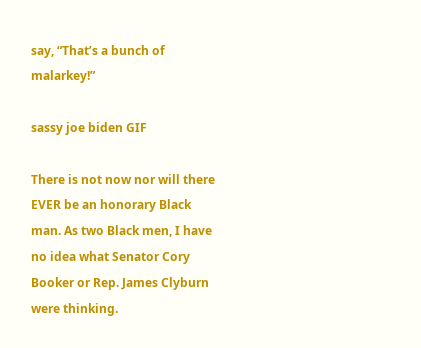say, “That’s a bunch of malarkey!”

sassy joe biden GIF

There is not now nor will there EVER be an honorary Black man. As two Black men, I have no idea what Senator Cory Booker or Rep. James Clyburn were thinking.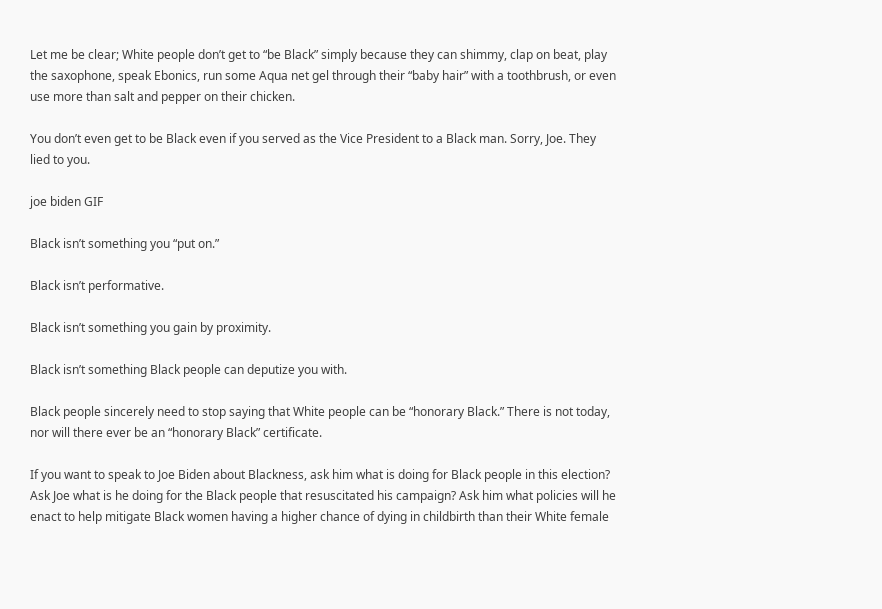Let me be clear; White people don’t get to “be Black” simply because they can shimmy, clap on beat, play the saxophone, speak Ebonics, run some Aqua net gel through their “baby hair” with a toothbrush, or even use more than salt and pepper on their chicken.

You don’t even get to be Black even if you served as the Vice President to a Black man. Sorry, Joe. They lied to you.

joe biden GIF

Black isn’t something you “put on.”

Black isn’t performative.

Black isn’t something you gain by proximity.

Black isn’t something Black people can deputize you with.

Black people sincerely need to stop saying that White people can be “honorary Black.” There is not today, nor will there ever be an “honorary Black” certificate.

If you want to speak to Joe Biden about Blackness, ask him what is doing for Black people in this election? Ask Joe what is he doing for the Black people that resuscitated his campaign? Ask him what policies will he enact to help mitigate Black women having a higher chance of dying in childbirth than their White female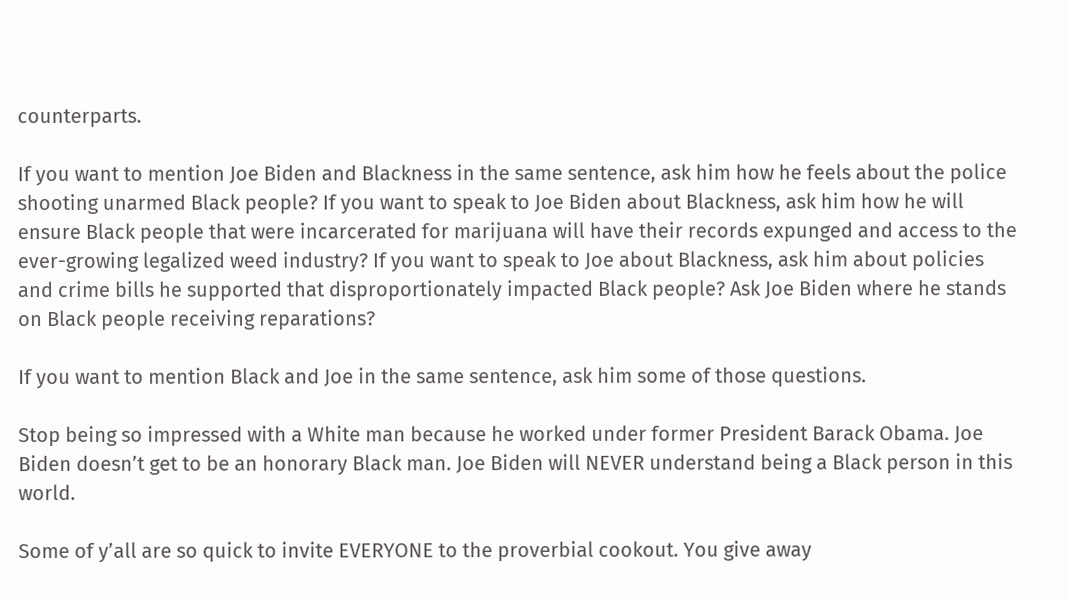counterparts.

If you want to mention Joe Biden and Blackness in the same sentence, ask him how he feels about the police shooting unarmed Black people? If you want to speak to Joe Biden about Blackness, ask him how he will ensure Black people that were incarcerated for marijuana will have their records expunged and access to the ever-growing legalized weed industry? If you want to speak to Joe about Blackness, ask him about policies and crime bills he supported that disproportionately impacted Black people? Ask Joe Biden where he stands on Black people receiving reparations?

If you want to mention Black and Joe in the same sentence, ask him some of those questions.

Stop being so impressed with a White man because he worked under former President Barack Obama. Joe Biden doesn’t get to be an honorary Black man. Joe Biden will NEVER understand being a Black person in this world.

Some of y’all are so quick to invite EVERYONE to the proverbial cookout. You give away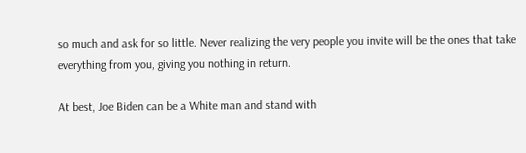so much and ask for so little. Never realizing the very people you invite will be the ones that take everything from you, giving you nothing in return.

At best, Joe Biden can be a White man and stand with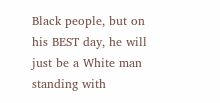Black people, but on his BEST day, he will just be a White man standing with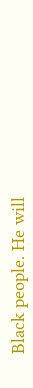Black people. He will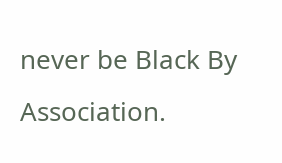never be Black By Association.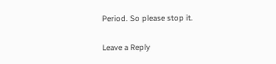Period. So please stop it.

Leave a Reply